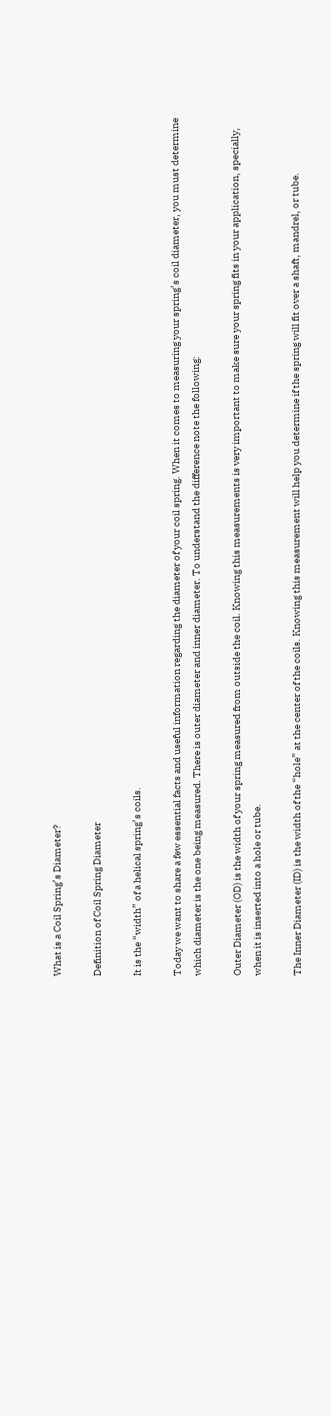What is a Coil Spring’s Diameter?

Definition of Coil Spring Diameter

It is the “width” of a helical spring’s coils.

Today we want to share a few essential facts and useful information regarding the diameter of your coil spring. When it comes to measuring your spring’s coil diameter, you must determine which diameter is the one being measured. There is outer diameter and inner diameter. To understand the difference note the following:

Outer Diameter (OD) is the width of your spring measured from outside the coil. Knowing this measurements is very important to make sure your spring fits in your application, specially, when it is inserted into a hole or tube.

The Inner Diameter (ID) is the width of the “hole” at the center of the coils. Knowing this measurement will help you determine if the spring will fit over a shaft, mandrel, or tube.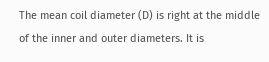The mean coil diameter (D) is right at the middle of the inner and outer diameters. It is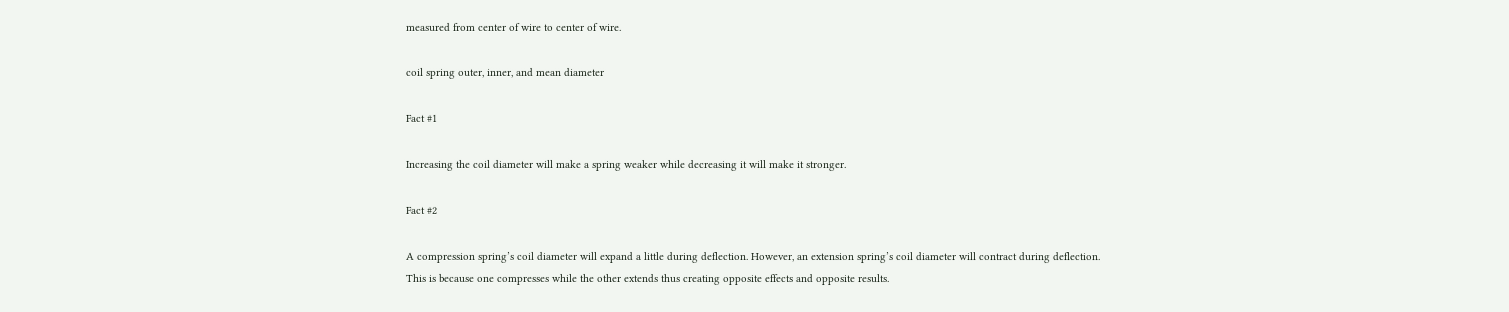measured from center of wire to center of wire.

coil spring outer, inner, and mean diameter

Fact #1

Increasing the coil diameter will make a spring weaker while decreasing it will make it stronger.

Fact #2

A compression spring’s coil diameter will expand a little during deflection. However, an extension spring’s coil diameter will contract during deflection. This is because one compresses while the other extends thus creating opposite effects and opposite results.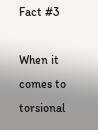Fact #3

When it comes to torsional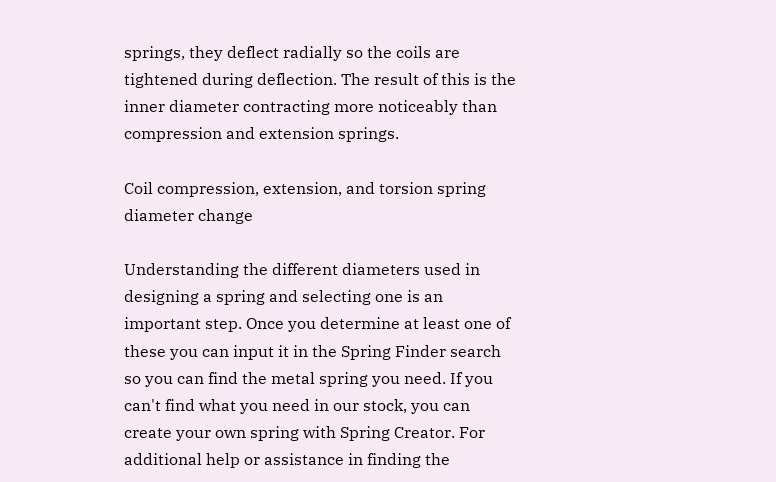springs, they deflect radially so the coils are tightened during deflection. The result of this is the inner diameter contracting more noticeably than compression and extension springs.

Coil compression, extension, and torsion spring diameter change

Understanding the different diameters used in designing a spring and selecting one is an important step. Once you determine at least one of these you can input it in the Spring Finder search so you can find the metal spring you need. If you can't find what you need in our stock, you can create your own spring with Spring Creator. For additional help or assistance in finding the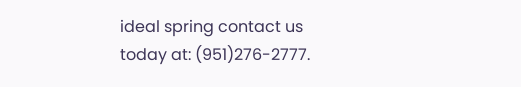ideal spring contact us today at: (951)276-2777.